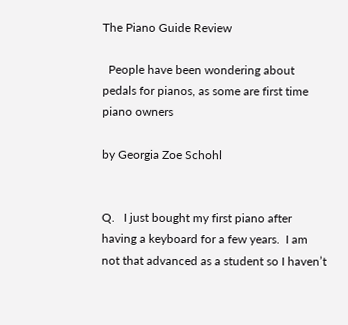The Piano Guide Review

  People have been wondering about pedals for pianos, as some are first time piano owners

by Georgia Zoe Schohl


Q.   I just bought my first piano after having a keyboard for a few years.  I am not that advanced as a student so I haven’t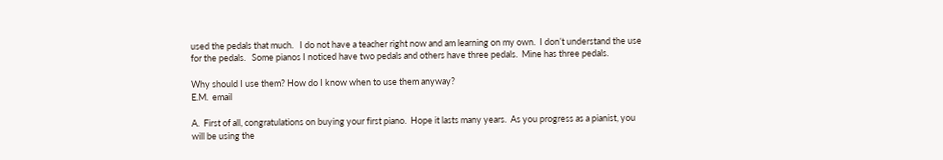used the pedals that much.   I do not have a teacher right now and am learning on my own.  I don’t understand the use for the pedals.   Some pianos I noticed have two pedals and others have three pedals.  Mine has three pedals.

Why should I use them? How do I know when to use them anyway?
E.M.  email

A.  First of all, congratulations on buying your first piano.  Hope it lasts many years.  As you progress as a pianist, you will be using the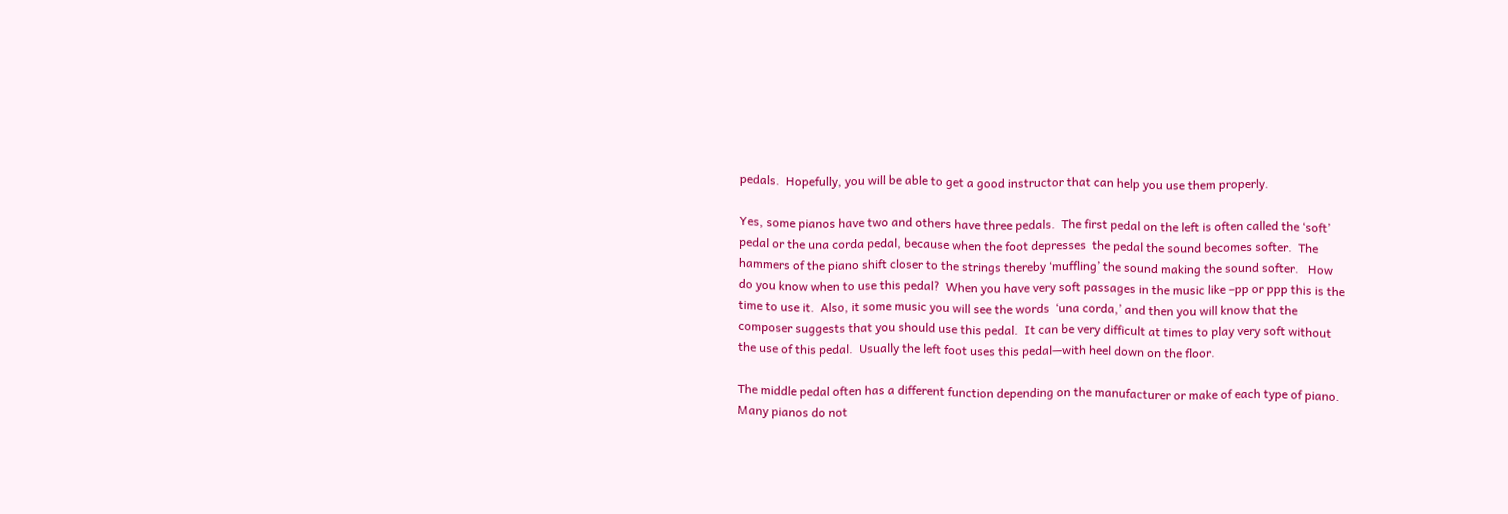pedals.  Hopefully, you will be able to get a good instructor that can help you use them properly.

Yes, some pianos have two and others have three pedals.  The first pedal on the left is often called the ‘soft’ pedal or the una corda pedal, because when the foot depresses  the pedal the sound becomes softer.  The hammers of the piano shift closer to the strings thereby ‘muffling’ the sound making the sound softer.   How do you know when to use this pedal?  When you have very soft passages in the music like –pp or ppp this is the time to use it.  Also, it some music you will see the words  ‘una corda,’ and then you will know that the composer suggests that you should use this pedal.  It can be very difficult at times to play very soft without the use of this pedal.  Usually the left foot uses this pedal—with heel down on the floor.

The middle pedal often has a different function depending on the manufacturer or make of each type of piano.  Many pianos do not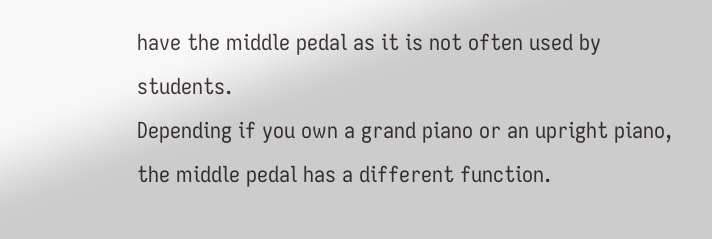have the middle pedal as it is not often used by students.
Depending if you own a grand piano or an upright piano, the middle pedal has a different function.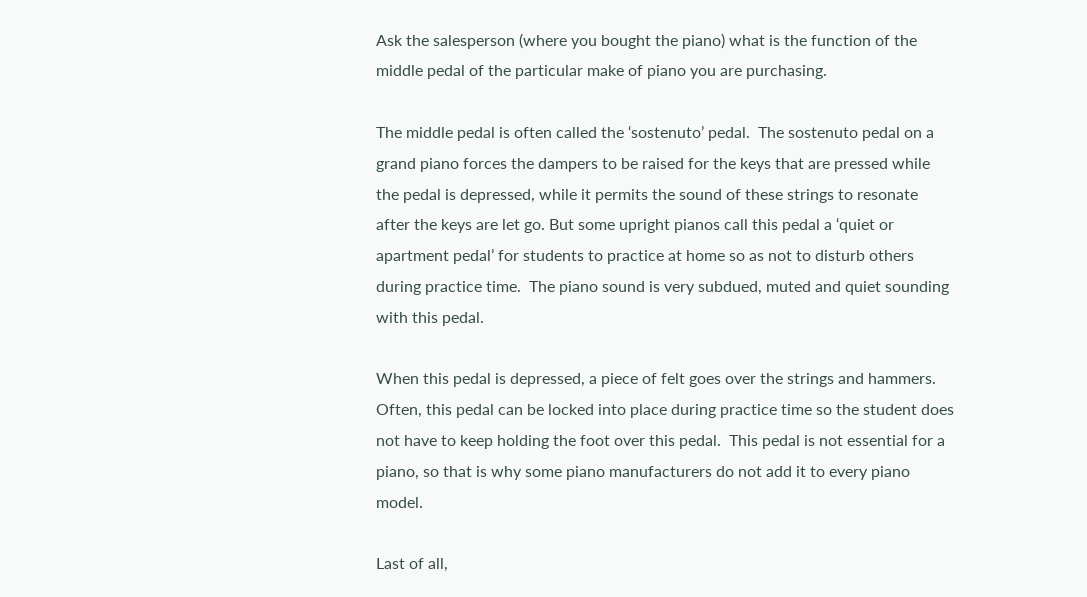Ask the salesperson (where you bought the piano) what is the function of the middle pedal of the particular make of piano you are purchasing.

The middle pedal is often called the ‘sostenuto’ pedal.  The sostenuto pedal on a grand piano forces the dampers to be raised for the keys that are pressed while the pedal is depressed, while it permits the sound of these strings to resonate after the keys are let go. But some upright pianos call this pedal a ‘quiet or apartment pedal’ for students to practice at home so as not to disturb others during practice time.  The piano sound is very subdued, muted and quiet sounding with this pedal.

When this pedal is depressed, a piece of felt goes over the strings and hammers. Often, this pedal can be locked into place during practice time so the student does not have to keep holding the foot over this pedal.  This pedal is not essential for a piano, so that is why some piano manufacturers do not add it to every piano model.

Last of all,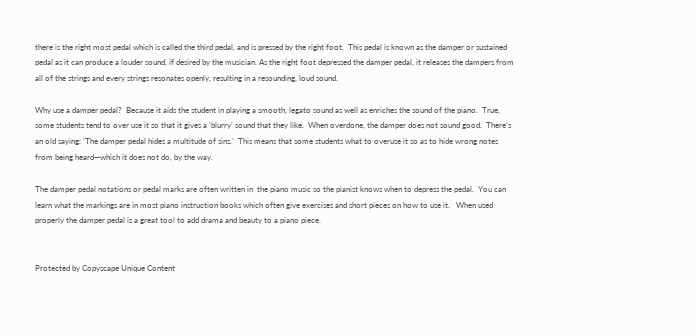there is the right most pedal which is called the third pedal, and is pressed by the right foot.  This pedal is known as the damper or sustained pedal as it can produce a louder sound, if desired by the musician. As the right foot depressed the damper pedal, it releases the dampers from all of the strings and every strings resonates openly, resulting in a resounding, loud sound.

Why use a damper pedal?  Because it aids the student in playing a smooth, legato sound as well as enriches the sound of the piano.  True, some students tend to over use it so that it gives a ‘blurry’ sound that they like.  When overdone, the damper does not sound good.  There’s an old saying: ‘The damper pedal hides a multitude of sins.’  This means that some students what to overuse it so as to hide wrong notes from being heard—which it does not do, by the way.

The damper pedal notations or pedal marks are often written in  the piano music so the pianist knows when to depress the pedal.  You can learn what the markings are in most piano instruction books which often give exercises and short pieces on how to use it.   When used properly the damper pedal is a great tool to add drama and beauty to a piano piece.


Protected by Copyscape Unique Content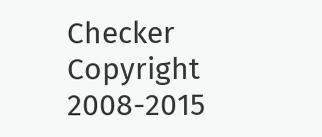Checker   Copyright 2008-2015